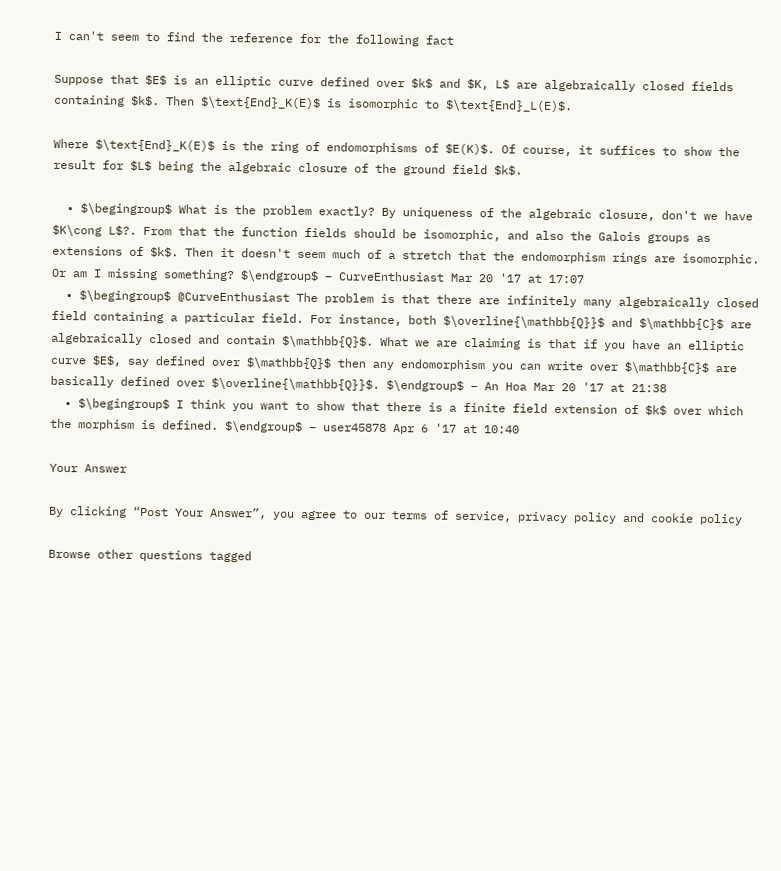I can't seem to find the reference for the following fact

Suppose that $E$ is an elliptic curve defined over $k$ and $K, L$ are algebraically closed fields containing $k$. Then $\text{End}_K(E)$ is isomorphic to $\text{End}_L(E)$.

Where $\text{End}_K(E)$ is the ring of endomorphisms of $E(K)$. Of course, it suffices to show the result for $L$ being the algebraic closure of the ground field $k$.

  • $\begingroup$ What is the problem exactly? By uniqueness of the algebraic closure, don't we have $K\cong L$?. From that the function fields should be isomorphic, and also the Galois groups as extensions of $k$. Then it doesn't seem much of a stretch that the endomorphism rings are isomorphic. Or am I missing something? $\endgroup$ – CurveEnthusiast Mar 20 '17 at 17:07
  • $\begingroup$ @CurveEnthusiast The problem is that there are infinitely many algebraically closed field containing a particular field. For instance, both $\overline{\mathbb{Q}}$ and $\mathbb{C}$ are algebraically closed and contain $\mathbb{Q}$. What we are claiming is that if you have an elliptic curve $E$, say defined over $\mathbb{Q}$ then any endomorphism you can write over $\mathbb{C}$ are basically defined over $\overline{\mathbb{Q}}$. $\endgroup$ – An Hoa Mar 20 '17 at 21:38
  • $\begingroup$ I think you want to show that there is a finite field extension of $k$ over which the morphism is defined. $\endgroup$ – user45878 Apr 6 '17 at 10:40

Your Answer

By clicking “Post Your Answer”, you agree to our terms of service, privacy policy and cookie policy

Browse other questions tagged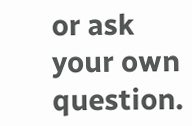or ask your own question.